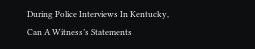During Police Interviews In Kentucky, Can A Witness’s Statements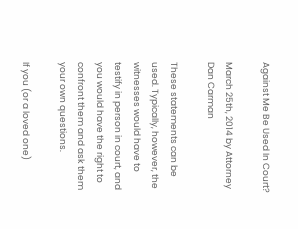Against Me Be Used In Court?

March 25th, 2014 by Attorney Dan Carman

These statements can be used. Typically, however, the witnesses would have to testify in person in court, and you would have the right to confront them and ask them your own questions.

If you (or a loved one)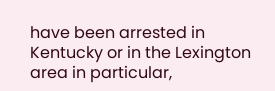have been arrested in Kentucky or in the Lexington area in particular,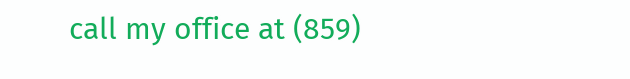call my office at (859)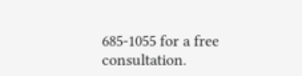685-1055 for a free consultation.